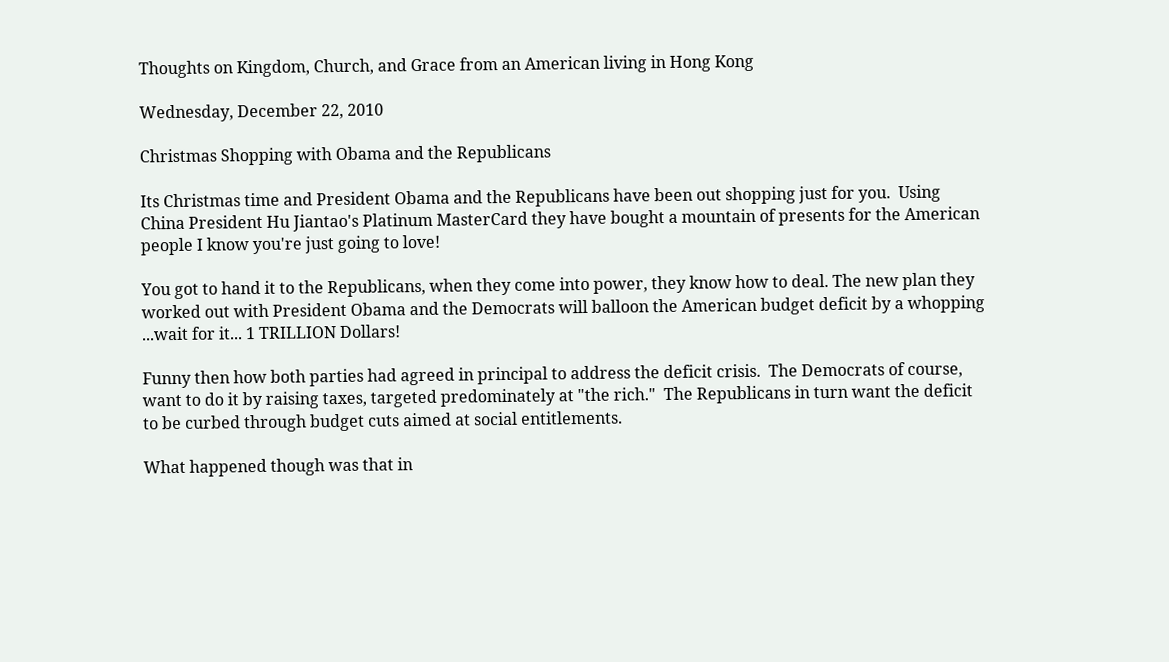Thoughts on Kingdom, Church, and Grace from an American living in Hong Kong

Wednesday, December 22, 2010

Christmas Shopping with Obama and the Republicans

Its Christmas time and President Obama and the Republicans have been out shopping just for you.  Using China President Hu Jiantao's Platinum MasterCard they have bought a mountain of presents for the American people I know you're just going to love!

You got to hand it to the Republicans, when they come into power, they know how to deal. The new plan they worked out with President Obama and the Democrats will balloon the American budget deficit by a whopping ...wait for it... 1 TRILLION Dollars!

Funny then how both parties had agreed in principal to address the deficit crisis.  The Democrats of course, want to do it by raising taxes, targeted predominately at "the rich."  The Republicans in turn want the deficit to be curbed through budget cuts aimed at social entitlements.

What happened though was that in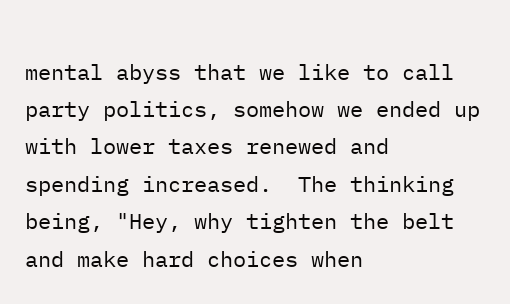mental abyss that we like to call party politics, somehow we ended up with lower taxes renewed and spending increased.  The thinking being, "Hey, why tighten the belt and make hard choices when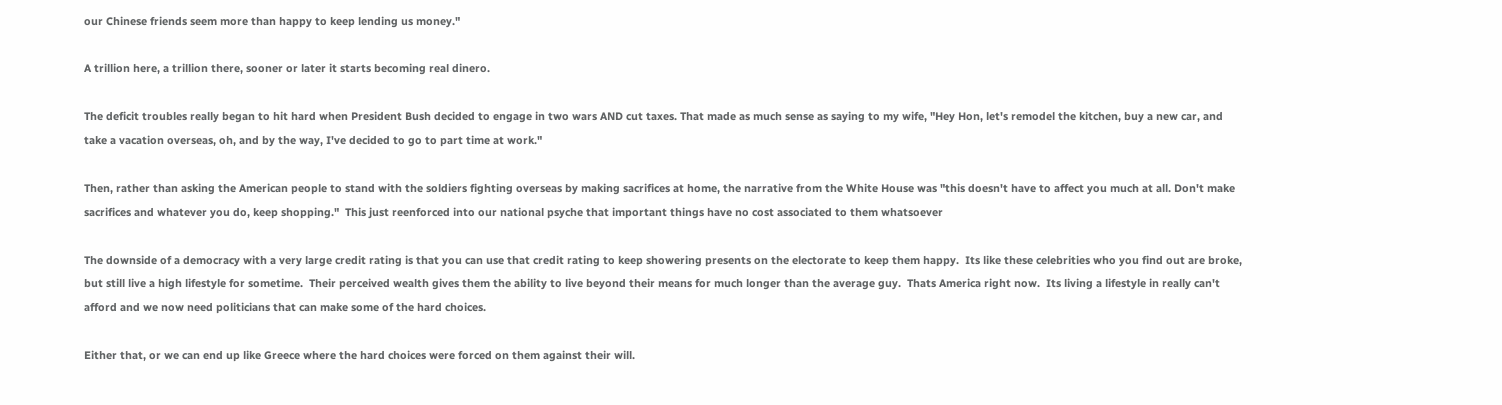our Chinese friends seem more than happy to keep lending us money."

A trillion here, a trillion there, sooner or later it starts becoming real dinero.

The deficit troubles really began to hit hard when President Bush decided to engage in two wars AND cut taxes. That made as much sense as saying to my wife, "Hey Hon, let's remodel the kitchen, buy a new car, and take a vacation overseas, oh, and by the way, I've decided to go to part time at work."

Then, rather than asking the American people to stand with the soldiers fighting overseas by making sacrifices at home, the narrative from the White House was "this doesn't have to affect you much at all. Don't make sacrifices and whatever you do, keep shopping."  This just reenforced into our national psyche that important things have no cost associated to them whatsoever

The downside of a democracy with a very large credit rating is that you can use that credit rating to keep showering presents on the electorate to keep them happy.  Its like these celebrities who you find out are broke, but still live a high lifestyle for sometime.  Their perceived wealth gives them the ability to live beyond their means for much longer than the average guy.  Thats America right now.  Its living a lifestyle in really can't afford and we now need politicians that can make some of the hard choices.

Either that, or we can end up like Greece where the hard choices were forced on them against their will.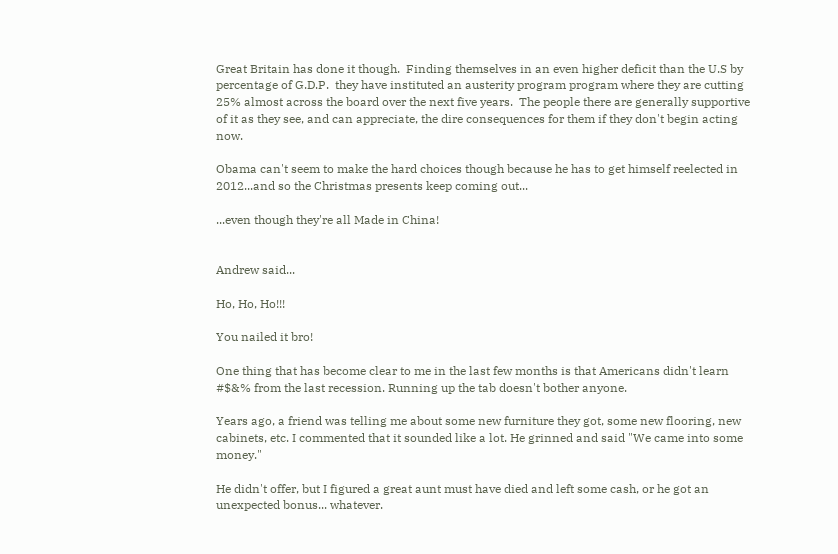Great Britain has done it though.  Finding themselves in an even higher deficit than the U.S by percentage of G.D.P.  they have instituted an austerity program program where they are cutting 25% almost across the board over the next five years.  The people there are generally supportive of it as they see, and can appreciate, the dire consequences for them if they don't begin acting now.

Obama can't seem to make the hard choices though because he has to get himself reelected in 2012...and so the Christmas presents keep coming out...

...even though they're all Made in China!


Andrew said...

Ho, Ho, Ho!!!

You nailed it bro!

One thing that has become clear to me in the last few months is that Americans didn't learn #$&% from the last recession. Running up the tab doesn't bother anyone.

Years ago, a friend was telling me about some new furniture they got, some new flooring, new cabinets, etc. I commented that it sounded like a lot. He grinned and said "We came into some money."

He didn't offer, but I figured a great aunt must have died and left some cash, or he got an unexpected bonus... whatever.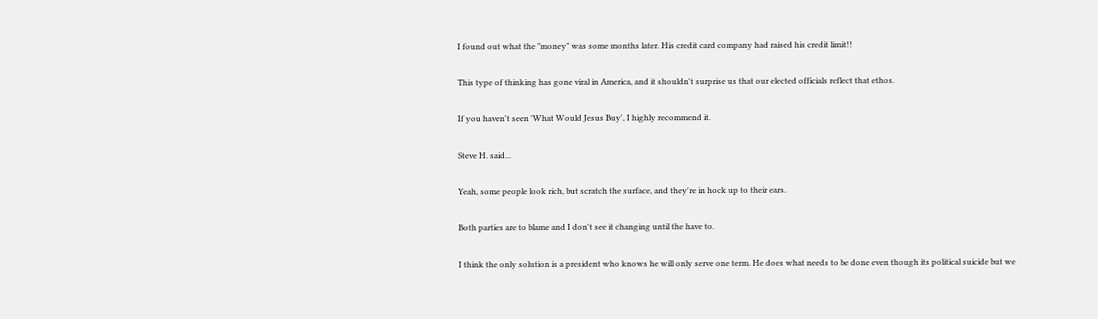I found out what the "money" was some months later. His credit card company had raised his credit limit!!

This type of thinking has gone viral in America, and it shouldn't surprise us that our elected officials reflect that ethos.

If you haven't seen 'What Would Jesus Buy', I highly recommend it.

Steve H. said...

Yeah, some people look rich, but scratch the surface, and they're in hock up to their ears.

Both parties are to blame and I don't see it changing until the have to.

I think the only solution is a president who knows he will only serve one term. He does what needs to be done even though its political suicide but we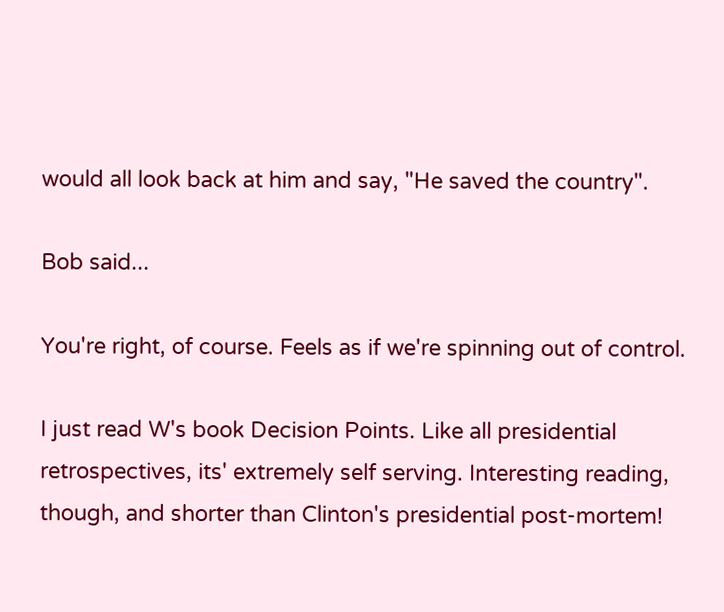would all look back at him and say, "He saved the country".

Bob said...

You're right, of course. Feels as if we're spinning out of control.

I just read W's book Decision Points. Like all presidential retrospectives, its' extremely self serving. Interesting reading, though, and shorter than Clinton's presidential post-mortem!